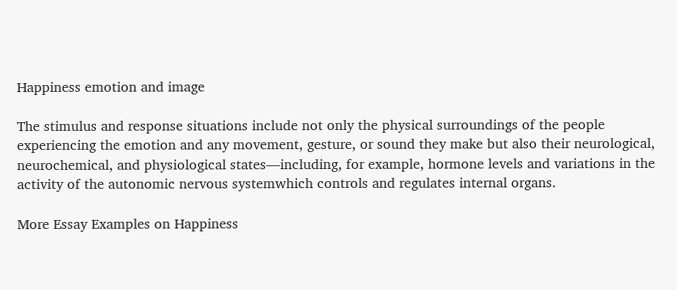Happiness emotion and image

The stimulus and response situations include not only the physical surroundings of the people experiencing the emotion and any movement, gesture, or sound they make but also their neurological, neurochemical, and physiological states—including, for example, hormone levels and variations in the activity of the autonomic nervous systemwhich controls and regulates internal organs.

More Essay Examples on Happiness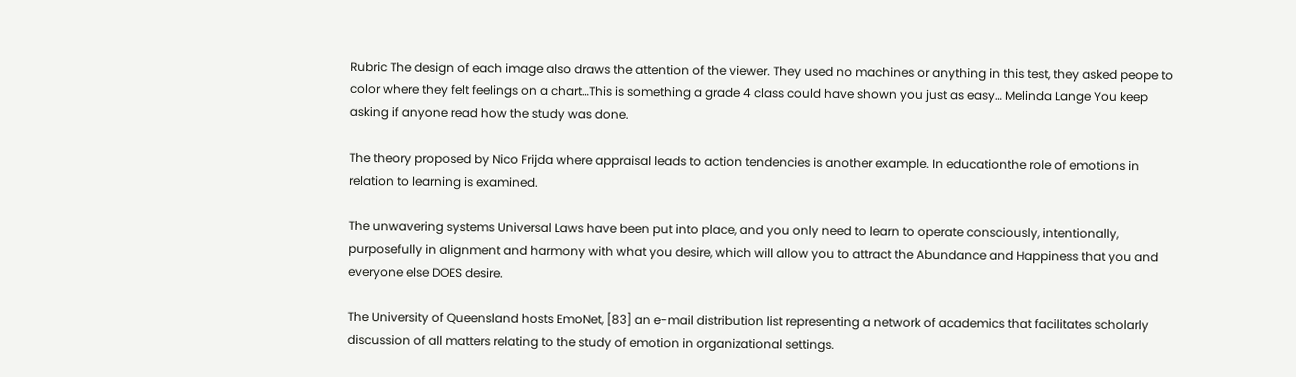Rubric The design of each image also draws the attention of the viewer. They used no machines or anything in this test, they asked peope to color where they felt feelings on a chart…This is something a grade 4 class could have shown you just as easy… Melinda Lange You keep asking if anyone read how the study was done.

The theory proposed by Nico Frijda where appraisal leads to action tendencies is another example. In educationthe role of emotions in relation to learning is examined.

The unwavering systems Universal Laws have been put into place, and you only need to learn to operate consciously, intentionally, purposefully in alignment and harmony with what you desire, which will allow you to attract the Abundance and Happiness that you and everyone else DOES desire.

The University of Queensland hosts EmoNet, [83] an e-mail distribution list representing a network of academics that facilitates scholarly discussion of all matters relating to the study of emotion in organizational settings.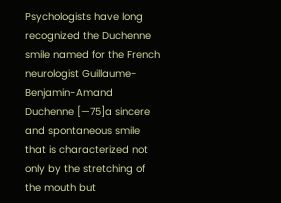Psychologists have long recognized the Duchenne smile named for the French neurologist Guillaume-Benjamin-Amand Duchenne [—75]a sincere and spontaneous smile that is characterized not only by the stretching of the mouth but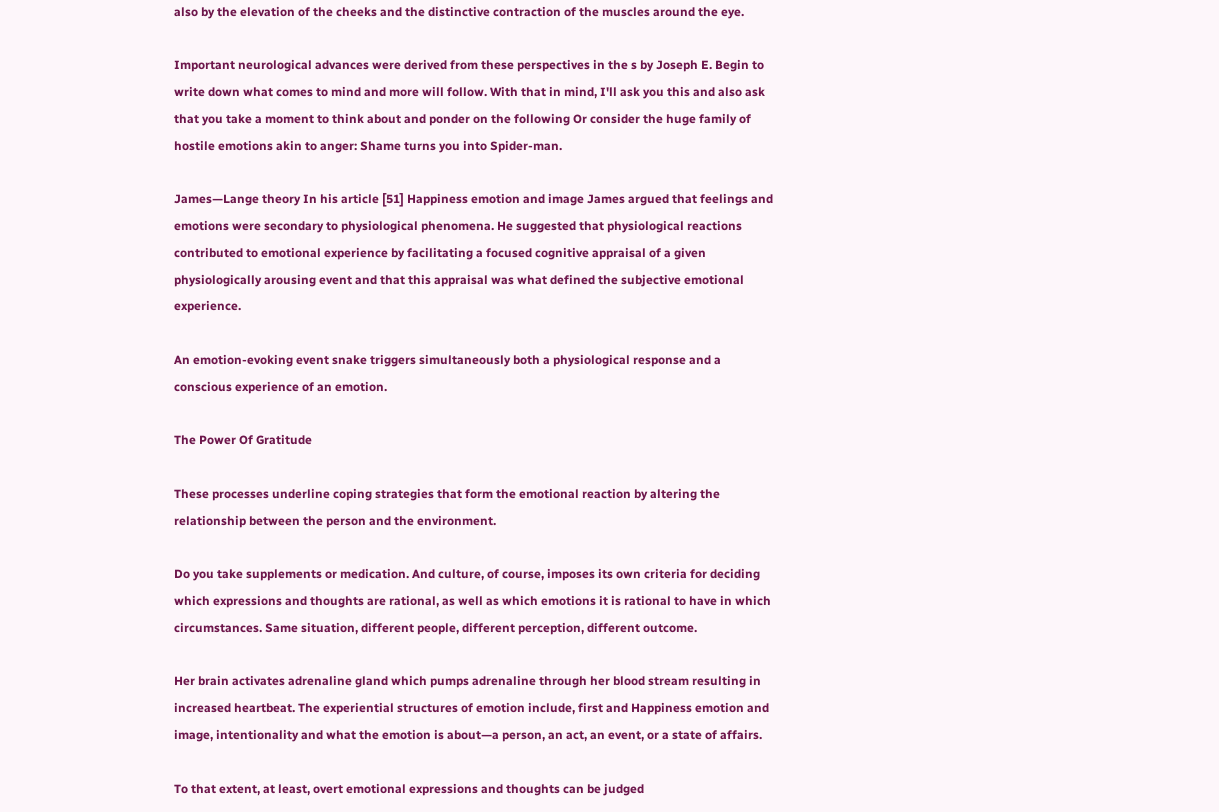also by the elevation of the cheeks and the distinctive contraction of the muscles around the eye.

Important neurological advances were derived from these perspectives in the s by Joseph E. Begin to write down what comes to mind and more will follow. With that in mind, I'll ask you this and also ask that you take a moment to think about and ponder on the following Or consider the huge family of hostile emotions akin to anger: Shame turns you into Spider-man.

James—Lange theory In his article [51] Happiness emotion and image James argued that feelings and emotions were secondary to physiological phenomena. He suggested that physiological reactions contributed to emotional experience by facilitating a focused cognitive appraisal of a given physiologically arousing event and that this appraisal was what defined the subjective emotional experience.

An emotion-evoking event snake triggers simultaneously both a physiological response and a conscious experience of an emotion.

The Power Of Gratitude

These processes underline coping strategies that form the emotional reaction by altering the relationship between the person and the environment.

Do you take supplements or medication. And culture, of course, imposes its own criteria for deciding which expressions and thoughts are rational, as well as which emotions it is rational to have in which circumstances. Same situation, different people, different perception, different outcome.

Her brain activates adrenaline gland which pumps adrenaline through her blood stream resulting in increased heartbeat. The experiential structures of emotion include, first and Happiness emotion and image, intentionality and what the emotion is about—a person, an act, an event, or a state of affairs.

To that extent, at least, overt emotional expressions and thoughts can be judged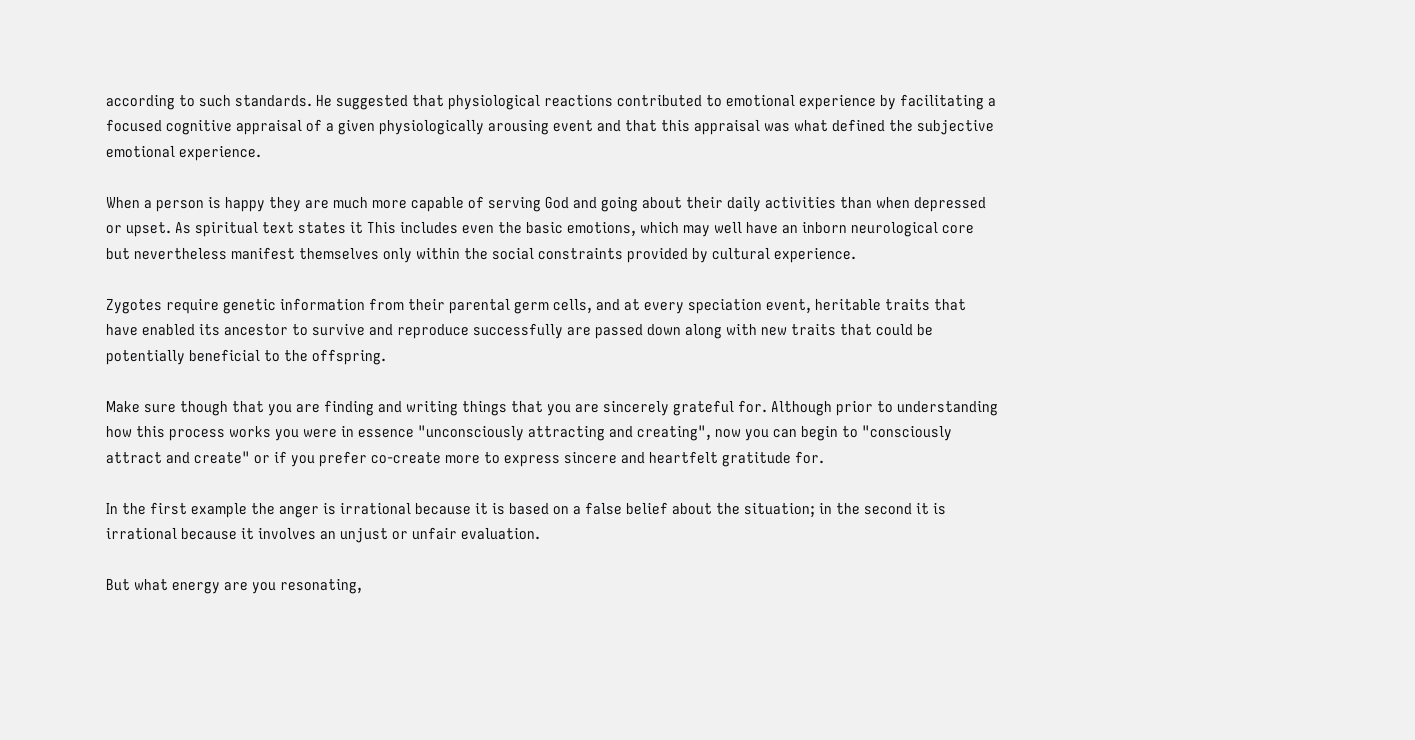according to such standards. He suggested that physiological reactions contributed to emotional experience by facilitating a focused cognitive appraisal of a given physiologically arousing event and that this appraisal was what defined the subjective emotional experience.

When a person is happy they are much more capable of serving God and going about their daily activities than when depressed or upset. As spiritual text states it This includes even the basic emotions, which may well have an inborn neurological core but nevertheless manifest themselves only within the social constraints provided by cultural experience.

Zygotes require genetic information from their parental germ cells, and at every speciation event, heritable traits that have enabled its ancestor to survive and reproduce successfully are passed down along with new traits that could be potentially beneficial to the offspring.

Make sure though that you are finding and writing things that you are sincerely grateful for. Although prior to understanding how this process works you were in essence "unconsciously attracting and creating", now you can begin to "consciously attract and create" or if you prefer co-create more to express sincere and heartfelt gratitude for.

In the first example the anger is irrational because it is based on a false belief about the situation; in the second it is irrational because it involves an unjust or unfair evaluation.

But what energy are you resonating,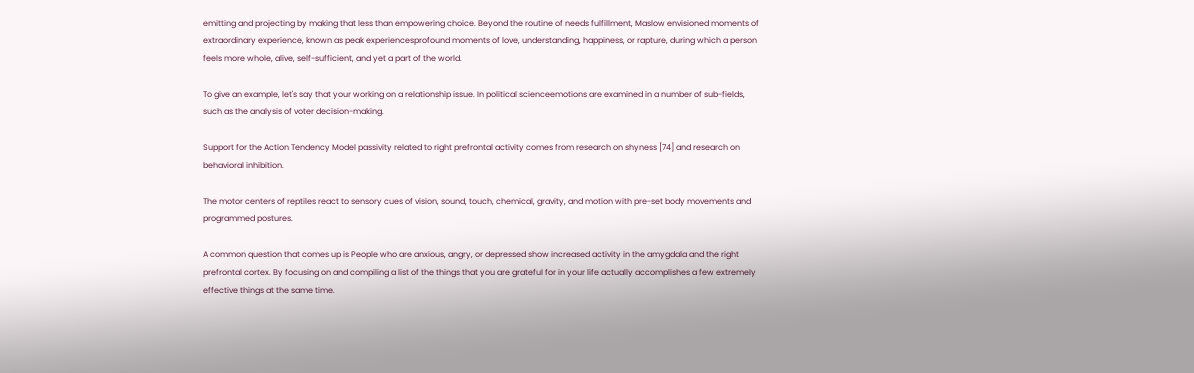emitting and projecting by making that less than empowering choice. Beyond the routine of needs fulfillment, Maslow envisioned moments of extraordinary experience, known as peak experiencesprofound moments of love, understanding, happiness, or rapture, during which a person feels more whole, alive, self-sufficient, and yet a part of the world.

To give an example, let's say that your working on a relationship issue. In political scienceemotions are examined in a number of sub-fields, such as the analysis of voter decision-making.

Support for the Action Tendency Model passivity related to right prefrontal activity comes from research on shyness [74] and research on behavioral inhibition.

The motor centers of reptiles react to sensory cues of vision, sound, touch, chemical, gravity, and motion with pre-set body movements and programmed postures.

A common question that comes up is People who are anxious, angry, or depressed show increased activity in the amygdala and the right prefrontal cortex. By focusing on and compiling a list of the things that you are grateful for in your life actually accomplishes a few extremely effective things at the same time.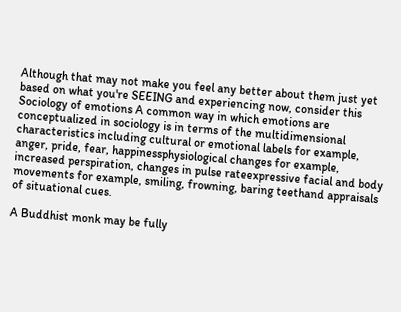Although that may not make you feel any better about them just yet based on what you're SEEING and experiencing now, consider this Sociology of emotions A common way in which emotions are conceptualized in sociology is in terms of the multidimensional characteristics including cultural or emotional labels for example, anger, pride, fear, happinessphysiological changes for example, increased perspiration, changes in pulse rateexpressive facial and body movements for example, smiling, frowning, baring teethand appraisals of situational cues.

A Buddhist monk may be fully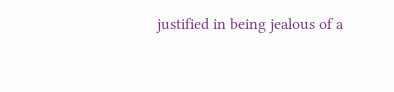justified in being jealous of a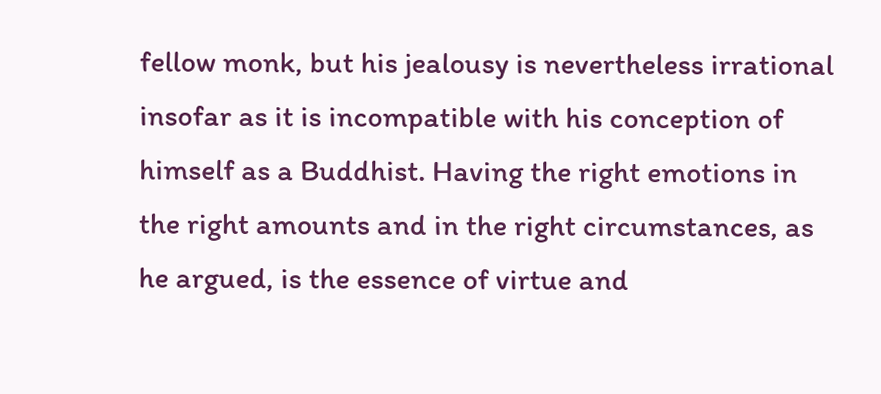fellow monk, but his jealousy is nevertheless irrational insofar as it is incompatible with his conception of himself as a Buddhist. Having the right emotions in the right amounts and in the right circumstances, as he argued, is the essence of virtue and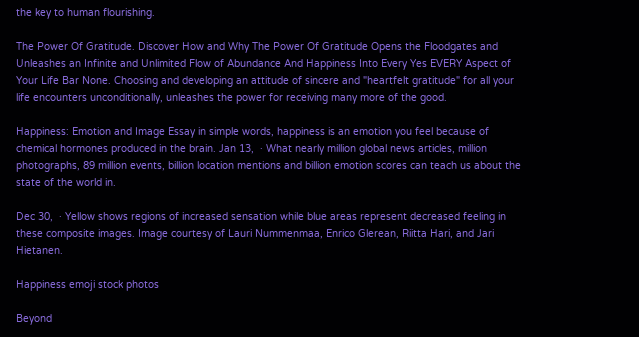the key to human flourishing.

The Power Of Gratitude. Discover How and Why The Power Of Gratitude Opens the Floodgates and Unleashes an Infinite and Unlimited Flow of Abundance And Happiness Into Every Yes EVERY Aspect of Your Life Bar None. Choosing and developing an attitude of sincere and "heartfelt gratitude" for all your life encounters unconditionally, unleashes the power for receiving many more of the good.

Happiness: Emotion and Image Essay in simple words, happiness is an emotion you feel because of chemical hormones produced in the brain. Jan 13,  · What nearly million global news articles, million photographs, 89 million events, billion location mentions and billion emotion scores can teach us about the state of the world in.

Dec 30,  · Yellow shows regions of increased sensation while blue areas represent decreased feeling in these composite images. Image courtesy of Lauri Nummenmaa, Enrico Glerean, Riitta Hari, and Jari Hietanen.

Happiness emoji stock photos

Beyond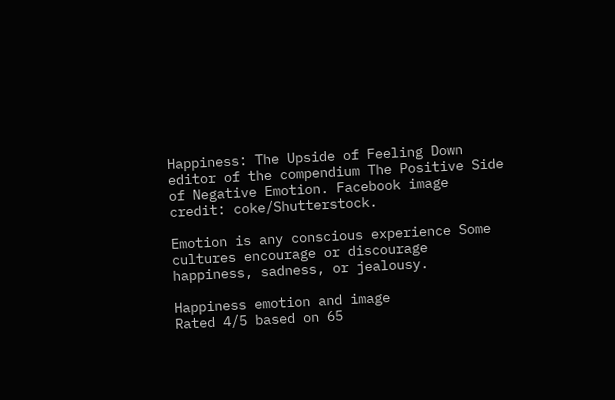Happiness: The Upside of Feeling Down editor of the compendium The Positive Side of Negative Emotion. Facebook image credit: coke/Shutterstock.

Emotion is any conscious experience Some cultures encourage or discourage happiness, sadness, or jealousy.

Happiness emotion and image
Rated 4/5 based on 65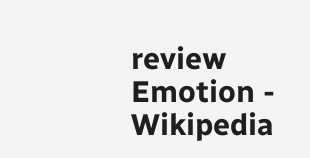review
Emotion - Wikipedia